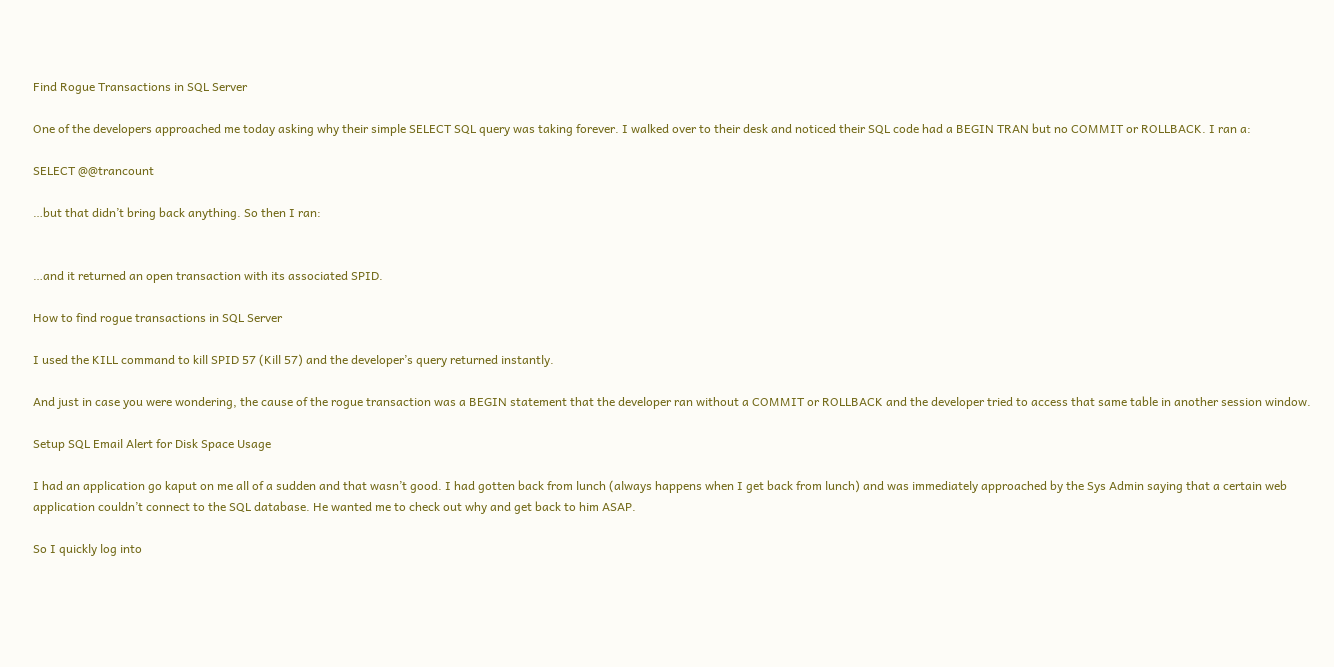Find Rogue Transactions in SQL Server

One of the developers approached me today asking why their simple SELECT SQL query was taking forever. I walked over to their desk and noticed their SQL code had a BEGIN TRAN but no COMMIT or ROLLBACK. I ran a:

SELECT @@trancount

…but that didn’t bring back anything. So then I ran:


…and it returned an open transaction with its associated SPID.

How to find rogue transactions in SQL Server

I used the KILL command to kill SPID 57 (Kill 57) and the developer’s query returned instantly.

And just in case you were wondering, the cause of the rogue transaction was a BEGIN statement that the developer ran without a COMMIT or ROLLBACK and the developer tried to access that same table in another session window.

Setup SQL Email Alert for Disk Space Usage

I had an application go kaput on me all of a sudden and that wasn’t good. I had gotten back from lunch (always happens when I get back from lunch) and was immediately approached by the Sys Admin saying that a certain web application couldn’t connect to the SQL database. He wanted me to check out why and get back to him ASAP.

So I quickly log into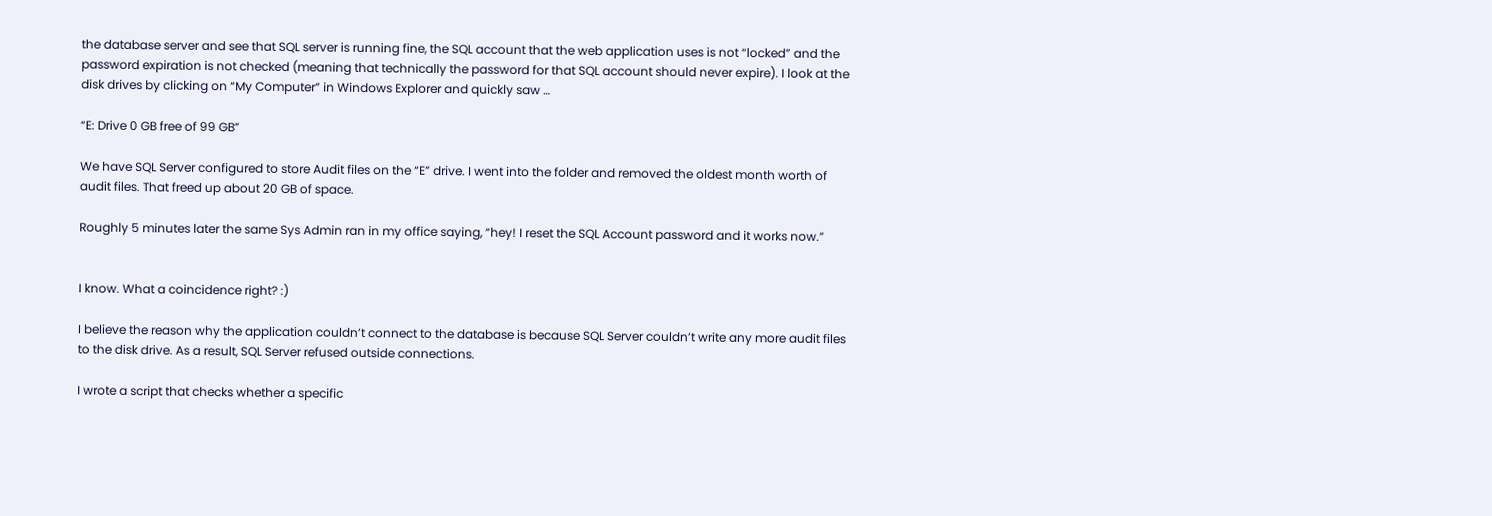the database server and see that SQL server is running fine, the SQL account that the web application uses is not “locked” and the password expiration is not checked (meaning that technically the password for that SQL account should never expire). I look at the disk drives by clicking on “My Computer” in Windows Explorer and quickly saw …

“E: Drive 0 GB free of 99 GB”

We have SQL Server configured to store Audit files on the “E” drive. I went into the folder and removed the oldest month worth of audit files. That freed up about 20 GB of space.

Roughly 5 minutes later the same Sys Admin ran in my office saying, “hey! I reset the SQL Account password and it works now.”


I know. What a coincidence right? :)

I believe the reason why the application couldn’t connect to the database is because SQL Server couldn’t write any more audit files to the disk drive. As a result, SQL Server refused outside connections.

I wrote a script that checks whether a specific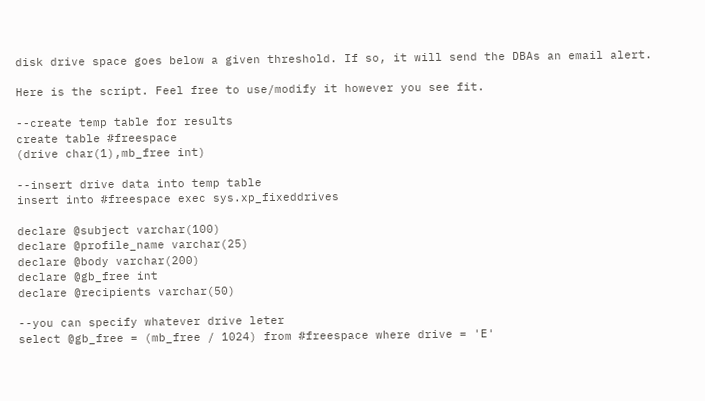disk drive space goes below a given threshold. If so, it will send the DBAs an email alert.

Here is the script. Feel free to use/modify it however you see fit.

--create temp table for results
create table #freespace
(drive char(1),mb_free int)

--insert drive data into temp table
insert into #freespace exec sys.xp_fixeddrives

declare @subject varchar(100)
declare @profile_name varchar(25)
declare @body varchar(200)
declare @gb_free int
declare @recipients varchar(50)

--you can specify whatever drive leter
select @gb_free = (mb_free / 1024) from #freespace where drive = 'E'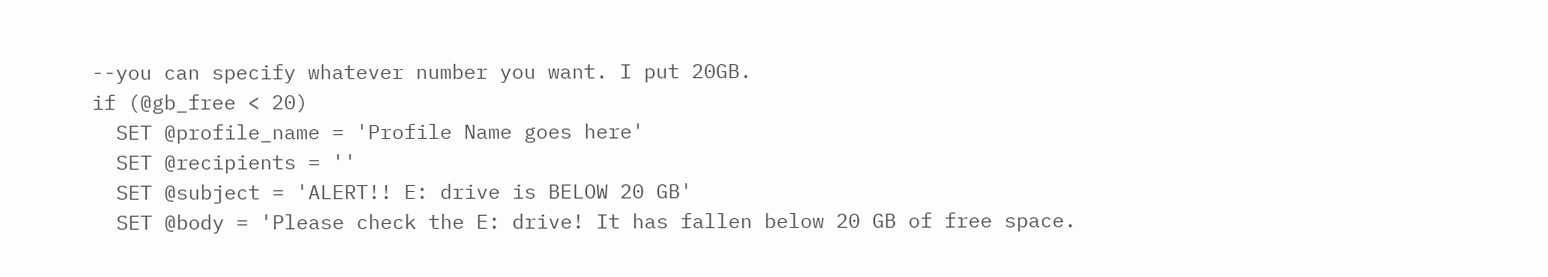--you can specify whatever number you want. I put 20GB.
if (@gb_free < 20)
  SET @profile_name = 'Profile Name goes here'
  SET @recipients = ''
  SET @subject = 'ALERT!! E: drive is BELOW 20 GB'
  SET @body = 'Please check the E: drive! It has fallen below 20 GB of free space.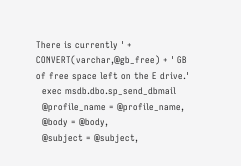There is currently ' + CONVERT(varchar,@gb_free) + ' GB of free space left on the E drive.'
  exec msdb.dbo.sp_send_dbmail
  @profile_name = @profile_name,
  @body = @body,
  @subject = @subject,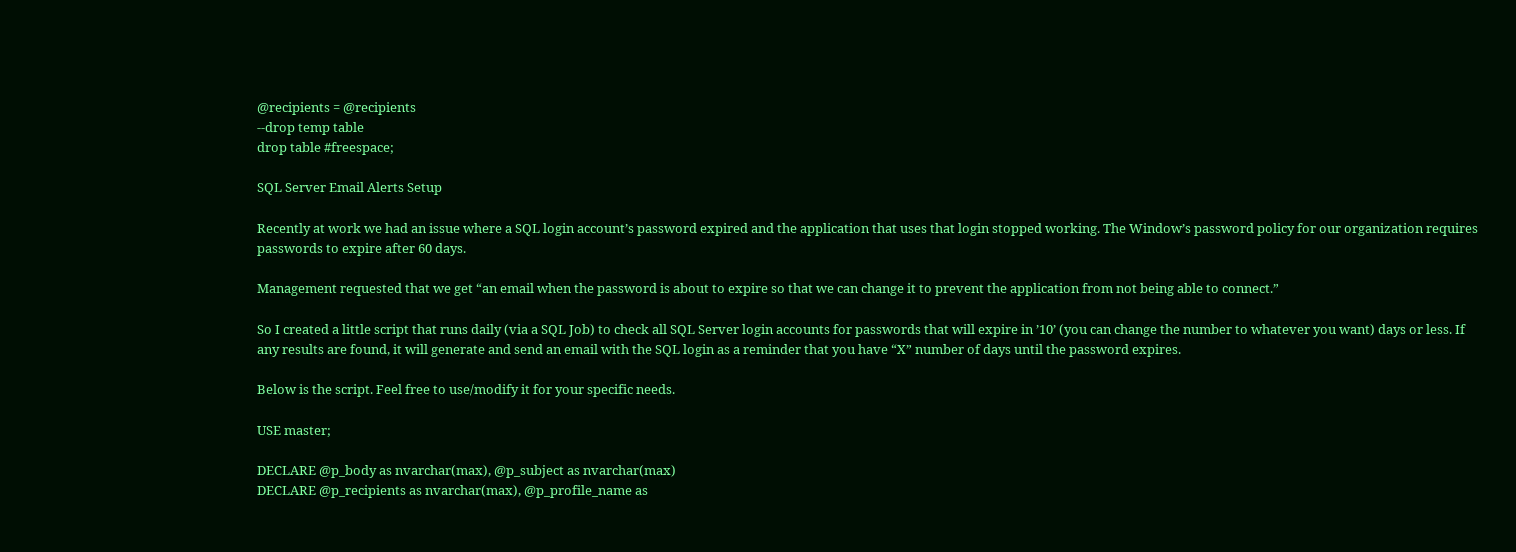@recipients = @recipients
--drop temp table
drop table #freespace;

SQL Server Email Alerts Setup

Recently at work we had an issue where a SQL login account’s password expired and the application that uses that login stopped working. The Window’s password policy for our organization requires passwords to expire after 60 days.

Management requested that we get “an email when the password is about to expire so that we can change it to prevent the application from not being able to connect.”

So I created a little script that runs daily (via a SQL Job) to check all SQL Server login accounts for passwords that will expire in ’10’ (you can change the number to whatever you want) days or less. If any results are found, it will generate and send an email with the SQL login as a reminder that you have “X” number of days until the password expires.

Below is the script. Feel free to use/modify it for your specific needs.

USE master;

DECLARE @p_body as nvarchar(max), @p_subject as nvarchar(max)
DECLARE @p_recipients as nvarchar(max), @p_profile_name as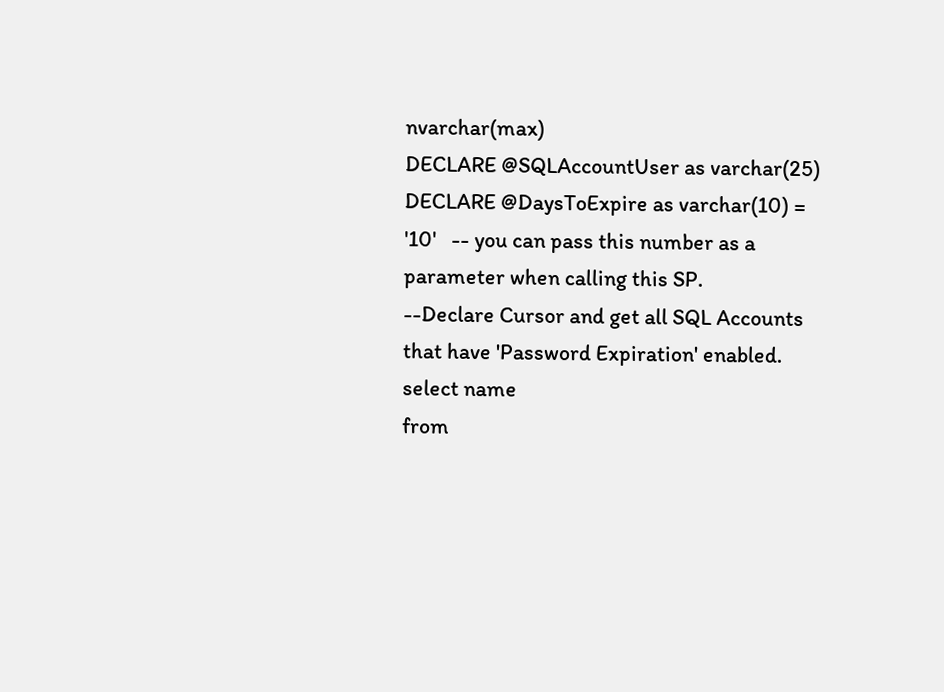nvarchar(max)
DECLARE @SQLAccountUser as varchar(25)
DECLARE @DaysToExpire as varchar(10) = '10'   -- you can pass this number as a parameter when calling this SP.
--Declare Cursor and get all SQL Accounts that have 'Password Expiration' enabled.
select name
from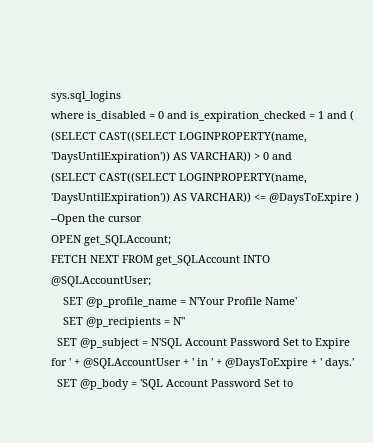sys.sql_logins
where is_disabled = 0 and is_expiration_checked = 1 and (
(SELECT CAST((SELECT LOGINPROPERTY(name, 'DaysUntilExpiration')) AS VARCHAR)) > 0 and
(SELECT CAST((SELECT LOGINPROPERTY(name, 'DaysUntilExpiration')) AS VARCHAR)) <= @DaysToExpire )
--Open the cursor
OPEN get_SQLAccount;
FETCH NEXT FROM get_SQLAccount INTO @SQLAccountUser;
    SET @p_profile_name = N'Your Profile Name'
    SET @p_recipients = N''
  SET @p_subject = N'SQL Account Password Set to Expire for ' + @SQLAccountUser + ' in ' + @DaysToExpire + ' days.'
  SET @p_body = 'SQL Account Password Set to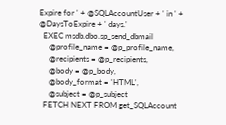Expire for ' + @SQLAccountUser + ' in ' + @DaysToExpire + ' days.'
  EXEC msdb.dbo.sp_send_dbmail
     @profile_name = @p_profile_name,
     @recipients = @p_recipients,
     @body = @p_body,
     @body_format = 'HTML',
     @subject = @p_subject
  FETCH NEXT FROM get_SQLAccount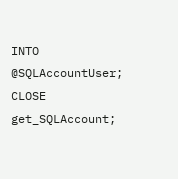INTO @SQLAccountUser;
CLOSE get_SQLAccount;